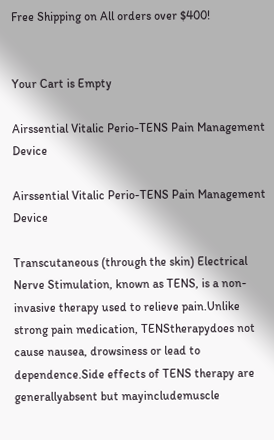Free Shipping on All orders over $400!


Your Cart is Empty

Airssential Vitalic Perio-TENS Pain Management Device

Airssential Vitalic Perio-TENS Pain Management Device

Transcutaneous (through the skin) Electrical Nerve Stimulation, known as TENS, is a non-invasive therapy used to relieve pain.Unlike strong pain medication, TENStherapydoes not cause nausea, drowsiness or lead to dependence.Side effects of TENS therapy are generallyabsent but mayincludemuscle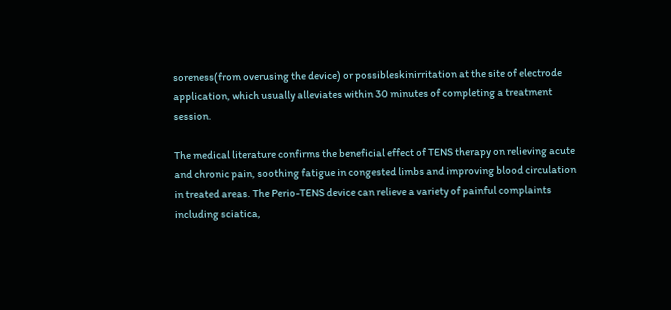soreness(from overusing the device) or possibleskinirritation at the site of electrode application, which usually alleviates within 30 minutes of completing a treatment session.

The medical literature confirms the beneficial effect of TENS therapy on relieving acute and chronic pain, soothing fatigue in congested limbs and improving blood circulation in treated areas. The Perio-TENS device can relieve a variety of painful complaints including sciatica,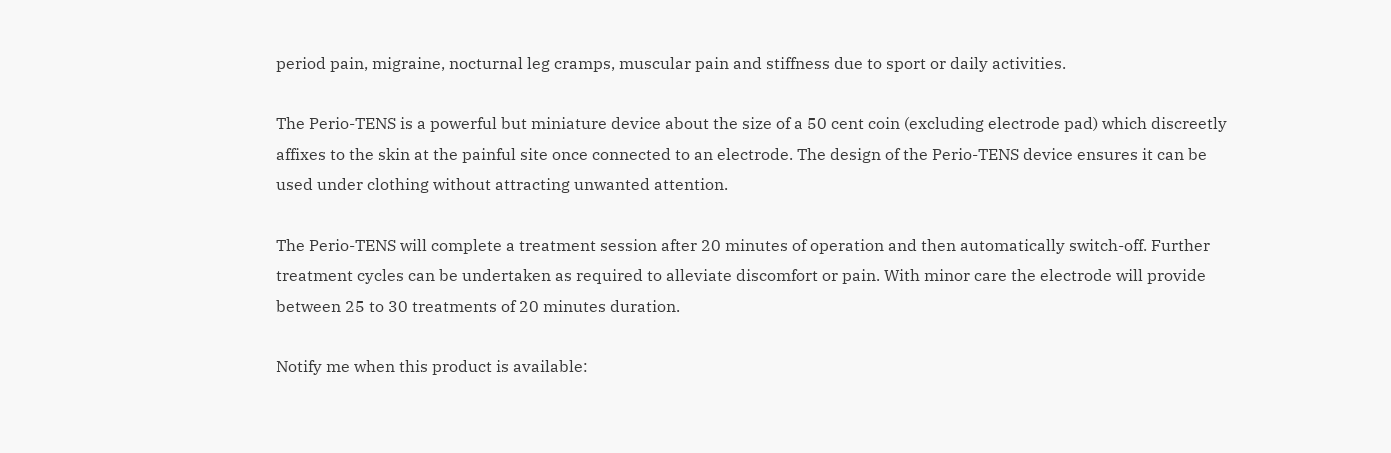period pain, migraine, nocturnal leg cramps, muscular pain and stiffness due to sport or daily activities.

The Perio-TENS is a powerful but miniature device about the size of a 50 cent coin (excluding electrode pad) which discreetly affixes to the skin at the painful site once connected to an electrode. The design of the Perio-TENS device ensures it can be used under clothing without attracting unwanted attention.

The Perio-TENS will complete a treatment session after 20 minutes of operation and then automatically switch-off. Further treatment cycles can be undertaken as required to alleviate discomfort or pain. With minor care the electrode will provide between 25 to 30 treatments of 20 minutes duration.

Notify me when this product is available: